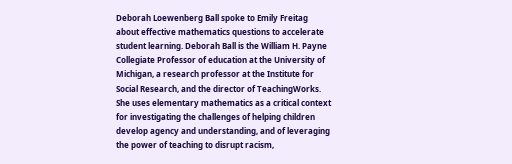Deborah Loewenberg Ball spoke to Emily Freitag about effective mathematics questions to accelerate student learning. Deborah Ball is the William H. Payne Collegiate Professor of education at the University of Michigan, a research professor at the Institute for Social Research, and the director of TeachingWorks. She uses elementary mathematics as a critical context for investigating the challenges of helping children develop agency and understanding, and of leveraging the power of teaching to disrupt racism,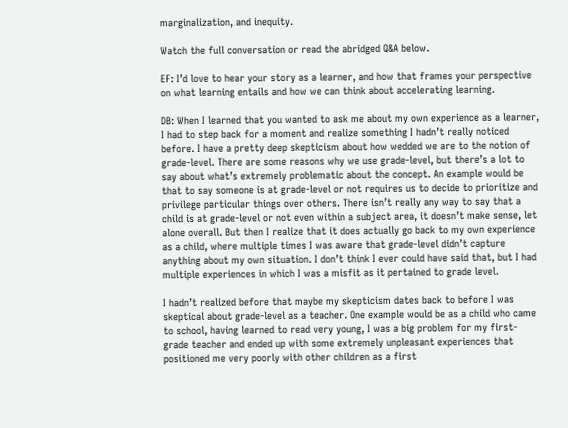marginalization, and inequity.

Watch the full conversation or read the abridged Q&A below.

EF: I’d love to hear your story as a learner, and how that frames your perspective on what learning entails and how we can think about accelerating learning.

DB: When I learned that you wanted to ask me about my own experience as a learner, I had to step back for a moment and realize something I hadn’t really noticed before. I have a pretty deep skepticism about how wedded we are to the notion of grade-level. There are some reasons why we use grade-level, but there’s a lot to say about what’s extremely problematic about the concept. An example would be that to say someone is at grade-level or not requires us to decide to prioritize and privilege particular things over others. There isn’t really any way to say that a child is at grade-level or not even within a subject area, it doesn’t make sense, let alone overall. But then I realize that it does actually go back to my own experience as a child, where multiple times I was aware that grade-level didn’t capture anything about my own situation. I don’t think I ever could have said that, but I had multiple experiences in which I was a misfit as it pertained to grade level.

I hadn’t realized before that maybe my skepticism dates back to before I was skeptical about grade-level as a teacher. One example would be as a child who came to school, having learned to read very young, I was a big problem for my first-grade teacher and ended up with some extremely unpleasant experiences that positioned me very poorly with other children as a first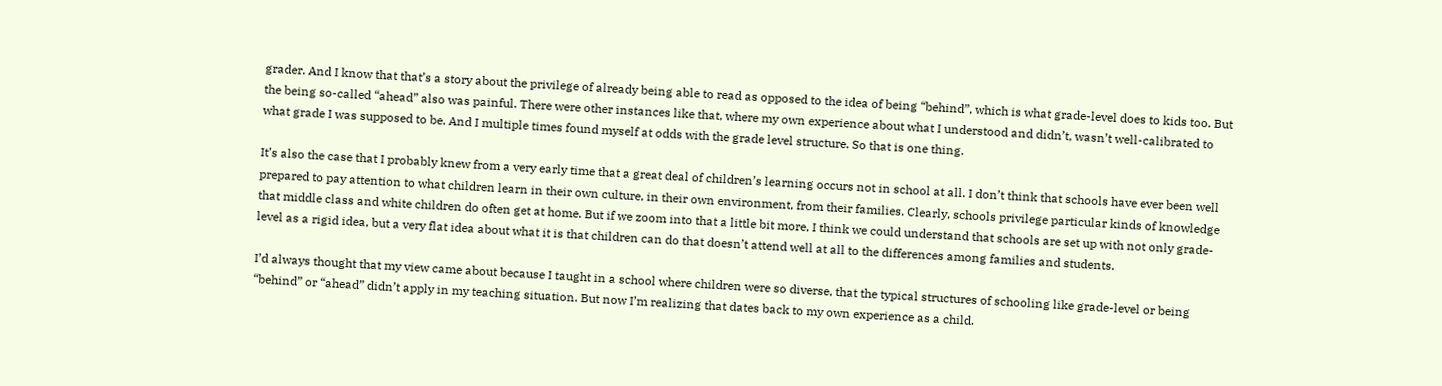grader. And I know that that’s a story about the privilege of already being able to read as opposed to the idea of being “behind”, which is what grade-level does to kids too. But the being so-called “ahead” also was painful. There were other instances like that, where my own experience about what I understood and didn’t, wasn’t well-calibrated to what grade I was supposed to be. And I multiple times found myself at odds with the grade level structure. So that is one thing.

It’s also the case that I probably knew from a very early time that a great deal of children’s learning occurs not in school at all. I don’t think that schools have ever been well prepared to pay attention to what children learn in their own culture, in their own environment, from their families. Clearly, schools privilege particular kinds of knowledge that middle class and white children do often get at home. But if we zoom into that a little bit more, I think we could understand that schools are set up with not only grade-level as a rigid idea, but a very flat idea about what it is that children can do that doesn’t attend well at all to the differences among families and students.

I’d always thought that my view came about because I taught in a school where children were so diverse, that the typical structures of schooling like grade-level or being “behind” or “ahead” didn’t apply in my teaching situation. But now I’m realizing that dates back to my own experience as a child.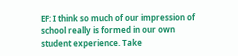EF: I think so much of our impression of school really is formed in our own student experience. Take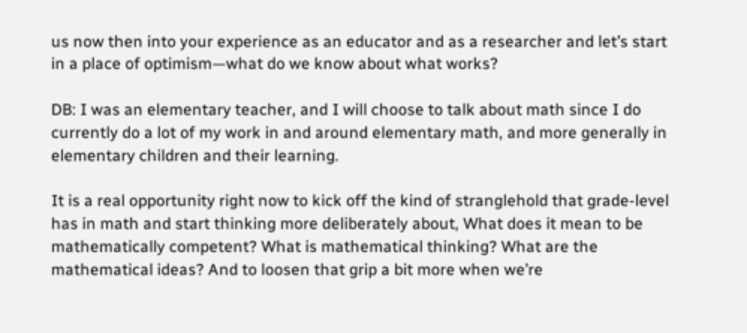us now then into your experience as an educator and as a researcher and let’s start in a place of optimism—what do we know about what works?

DB: I was an elementary teacher, and I will choose to talk about math since I do currently do a lot of my work in and around elementary math, and more generally in elementary children and their learning.

It is a real opportunity right now to kick off the kind of stranglehold that grade-level has in math and start thinking more deliberately about, What does it mean to be mathematically competent? What is mathematical thinking? What are the mathematical ideas? And to loosen that grip a bit more when we’re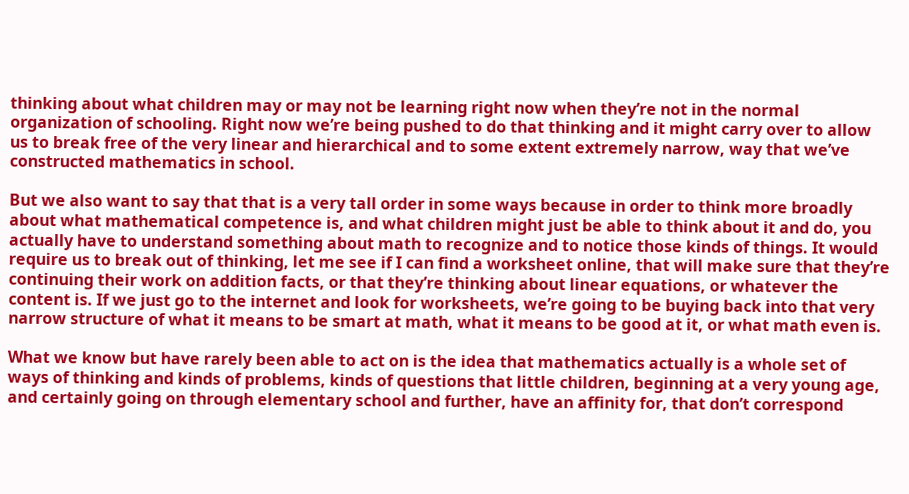thinking about what children may or may not be learning right now when they’re not in the normal organization of schooling. Right now we’re being pushed to do that thinking and it might carry over to allow us to break free of the very linear and hierarchical and to some extent extremely narrow, way that we’ve constructed mathematics in school.

But we also want to say that that is a very tall order in some ways because in order to think more broadly about what mathematical competence is, and what children might just be able to think about it and do, you actually have to understand something about math to recognize and to notice those kinds of things. It would require us to break out of thinking, let me see if I can find a worksheet online, that will make sure that they’re continuing their work on addition facts, or that they’re thinking about linear equations, or whatever the content is. If we just go to the internet and look for worksheets, we’re going to be buying back into that very narrow structure of what it means to be smart at math, what it means to be good at it, or what math even is.

What we know but have rarely been able to act on is the idea that mathematics actually is a whole set of ways of thinking and kinds of problems, kinds of questions that little children, beginning at a very young age, and certainly going on through elementary school and further, have an affinity for, that don’t correspond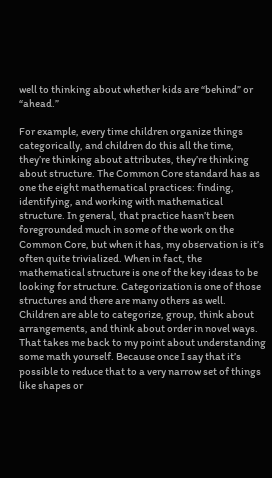well to thinking about whether kids are “behind” or “ahead.”

For example, every time children organize things categorically, and children do this all the time, they’re thinking about attributes, they’re thinking about structure. The Common Core standard has as one the eight mathematical practices: finding, identifying, and working with mathematical structure. In general, that practice hasn’t been foregrounded much in some of the work on the Common Core, but when it has, my observation is it’s often quite trivialized. When in fact, the mathematical structure is one of the key ideas to be looking for structure. Categorization is one of those structures and there are many others as well. Children are able to categorize, group, think about arrangements, and think about order in novel ways. That takes me back to my point about understanding some math yourself. Because once I say that it’s possible to reduce that to a very narrow set of things like shapes or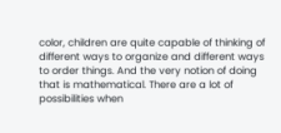color, children are quite capable of thinking of different ways to organize and different ways to order things. And the very notion of doing that is mathematical. There are a lot of possibilities when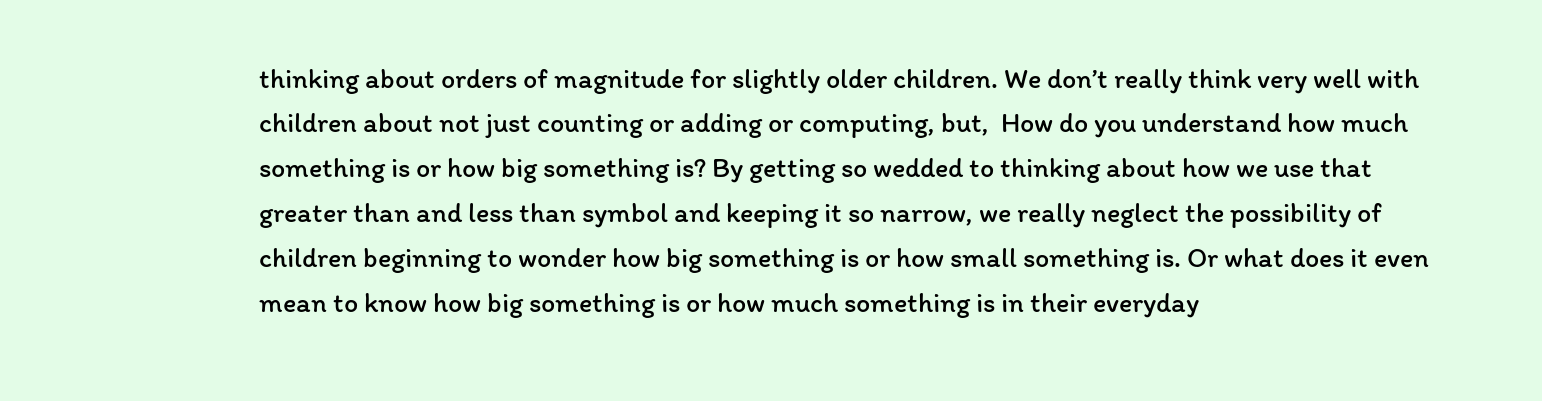thinking about orders of magnitude for slightly older children. We don’t really think very well with children about not just counting or adding or computing, but,  How do you understand how much something is or how big something is? By getting so wedded to thinking about how we use that greater than and less than symbol and keeping it so narrow, we really neglect the possibility of children beginning to wonder how big something is or how small something is. Or what does it even mean to know how big something is or how much something is in their everyday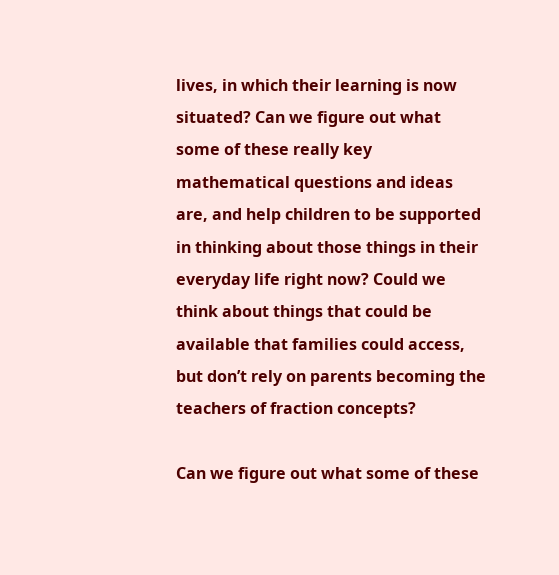lives, in which their learning is now situated? Can we figure out what some of these really key mathematical questions and ideas are, and help children to be supported in thinking about those things in their everyday life right now? Could we think about things that could be available that families could access, but don’t rely on parents becoming the teachers of fraction concepts?

Can we figure out what some of these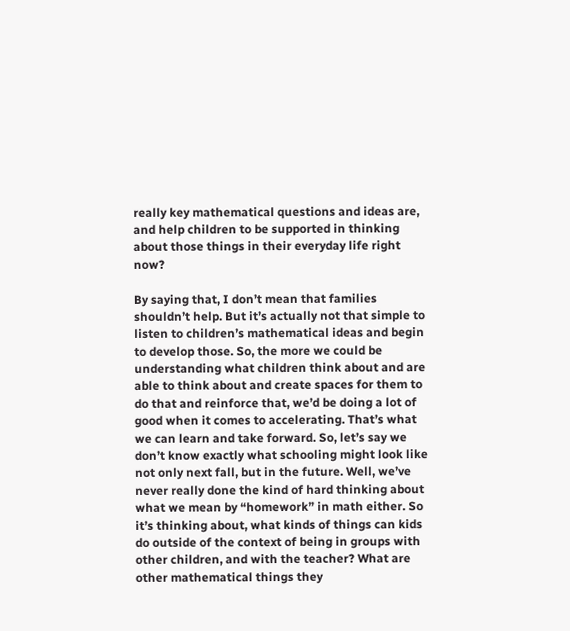really key mathematical questions and ideas are, and help children to be supported in thinking about those things in their everyday life right now?

By saying that, I don’t mean that families shouldn’t help. But it’s actually not that simple to listen to children’s mathematical ideas and begin to develop those. So, the more we could be understanding what children think about and are able to think about and create spaces for them to do that and reinforce that, we’d be doing a lot of good when it comes to accelerating. That’s what we can learn and take forward. So, let’s say we don’t know exactly what schooling might look like not only next fall, but in the future. Well, we’ve never really done the kind of hard thinking about what we mean by “homework” in math either. So it’s thinking about, what kinds of things can kids do outside of the context of being in groups with other children, and with the teacher? What are other mathematical things they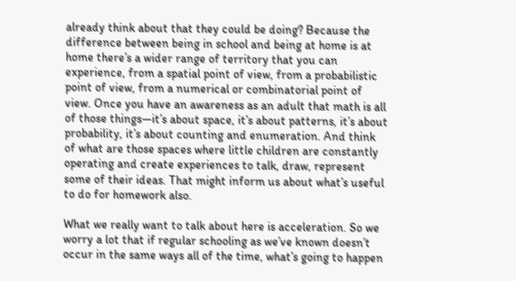already think about that they could be doing? Because the difference between being in school and being at home is at home there’s a wider range of territory that you can experience, from a spatial point of view, from a probabilistic point of view, from a numerical or combinatorial point of view. Once you have an awareness as an adult that math is all of those things—it’s about space, it’s about patterns, it’s about probability, it’s about counting and enumeration. And think of what are those spaces where little children are constantly operating and create experiences to talk, draw, represent some of their ideas. That might inform us about what’s useful to do for homework also.

What we really want to talk about here is acceleration. So we worry a lot that if regular schooling as we’ve known doesn’t occur in the same ways all of the time, what’s going to happen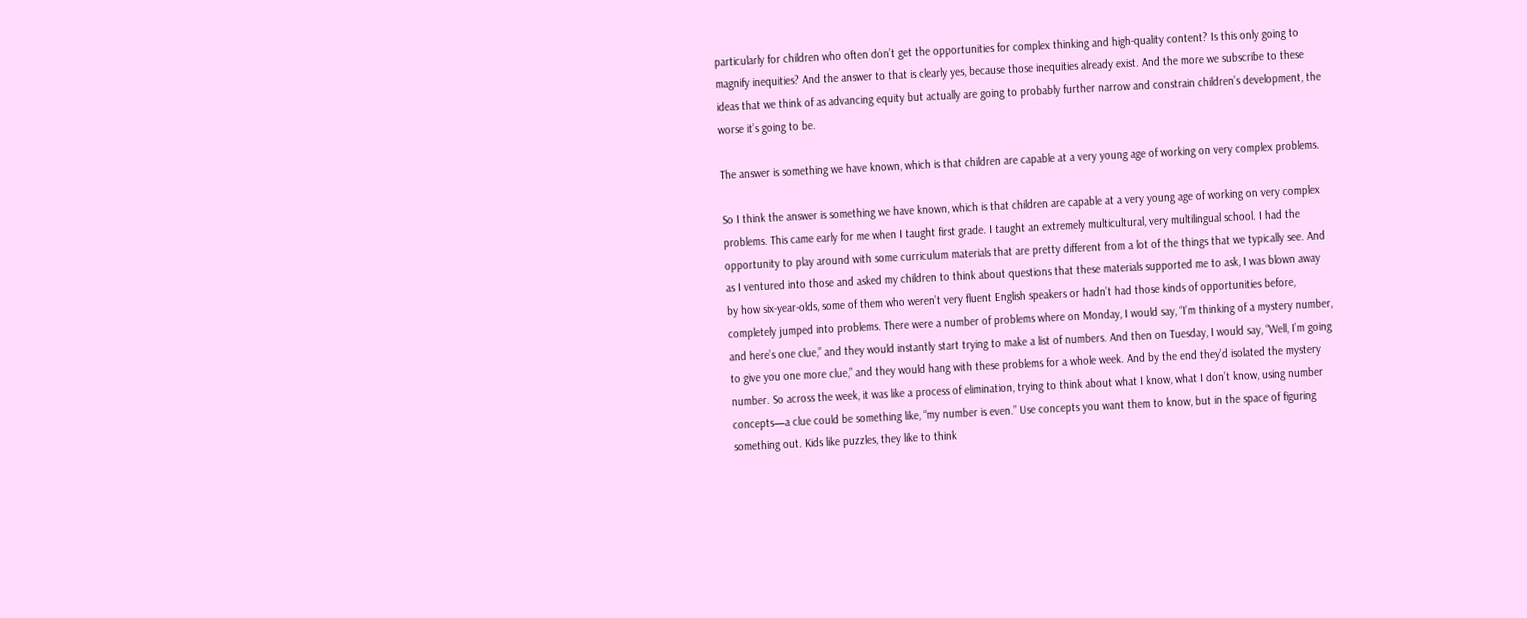particularly for children who often don’t get the opportunities for complex thinking and high-quality content? Is this only going to magnify inequities? And the answer to that is clearly yes, because those inequities already exist. And the more we subscribe to these ideas that we think of as advancing equity but actually are going to probably further narrow and constrain children’s development, the worse it’s going to be.

The answer is something we have known, which is that children are capable at a very young age of working on very complex problems.

So I think the answer is something we have known, which is that children are capable at a very young age of working on very complex problems. This came early for me when I taught first grade. I taught an extremely multicultural, very multilingual school. I had the opportunity to play around with some curriculum materials that are pretty different from a lot of the things that we typically see. And as I ventured into those and asked my children to think about questions that these materials supported me to ask, I was blown away by how six-year-olds, some of them who weren’t very fluent English speakers or hadn’t had those kinds of opportunities before, completely jumped into problems. There were a number of problems where on Monday, I would say, “I’m thinking of a mystery number, and here’s one clue,” and they would instantly start trying to make a list of numbers. And then on Tuesday, I would say, “Well, I’m going to give you one more clue,” and they would hang with these problems for a whole week. And by the end they’d isolated the mystery number. So across the week, it was like a process of elimination, trying to think about what I know, what I don’t know, using number concepts—a clue could be something like, “my number is even.” Use concepts you want them to know, but in the space of figuring something out. Kids like puzzles, they like to think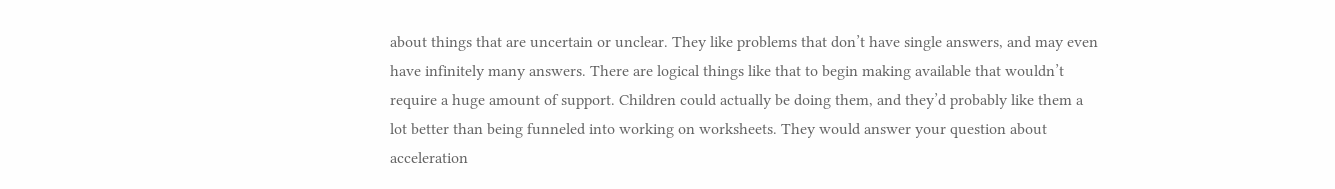about things that are uncertain or unclear. They like problems that don’t have single answers, and may even have infinitely many answers. There are logical things like that to begin making available that wouldn’t require a huge amount of support. Children could actually be doing them, and they’d probably like them a lot better than being funneled into working on worksheets. They would answer your question about acceleration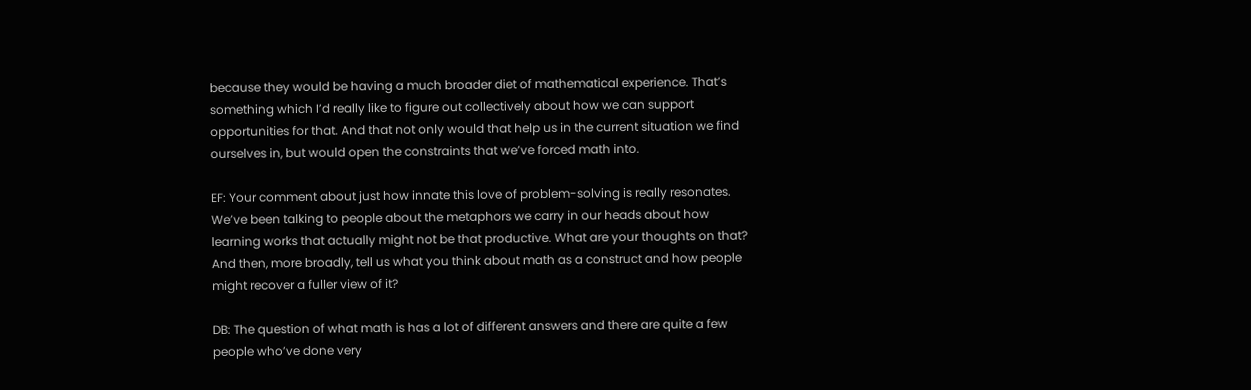because they would be having a much broader diet of mathematical experience. That’s something which I’d really like to figure out collectively about how we can support opportunities for that. And that not only would that help us in the current situation we find ourselves in, but would open the constraints that we’ve forced math into.

EF: Your comment about just how innate this love of problem-solving is really resonates. We’ve been talking to people about the metaphors we carry in our heads about how learning works that actually might not be that productive. What are your thoughts on that? And then, more broadly, tell us what you think about math as a construct and how people might recover a fuller view of it?

DB: The question of what math is has a lot of different answers and there are quite a few people who’ve done very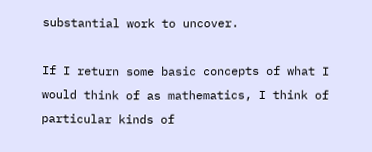substantial work to uncover.

If I return some basic concepts of what I would think of as mathematics, I think of particular kinds of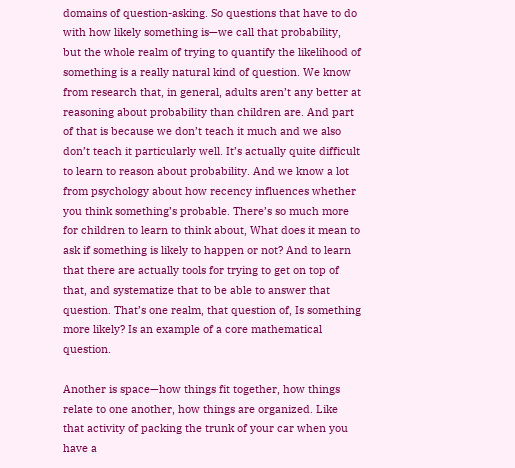domains of question-asking. So questions that have to do with how likely something is—we call that probability, but the whole realm of trying to quantify the likelihood of something is a really natural kind of question. We know from research that, in general, adults aren’t any better at reasoning about probability than children are. And part of that is because we don’t teach it much and we also don’t teach it particularly well. It’s actually quite difficult to learn to reason about probability. And we know a lot from psychology about how recency influences whether you think something’s probable. There’s so much more for children to learn to think about, What does it mean to ask if something is likely to happen or not? And to learn that there are actually tools for trying to get on top of that, and systematize that to be able to answer that question. That’s one realm, that question of, Is something more likely? Is an example of a core mathematical question.

Another is space—how things fit together, how things relate to one another, how things are organized. Like that activity of packing the trunk of your car when you have a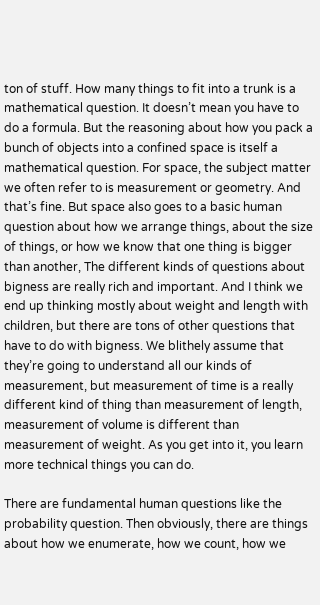ton of stuff. How many things to fit into a trunk is a mathematical question. It doesn’t mean you have to do a formula. But the reasoning about how you pack a bunch of objects into a confined space is itself a mathematical question. For space, the subject matter we often refer to is measurement or geometry. And that’s fine. But space also goes to a basic human question about how we arrange things, about the size of things, or how we know that one thing is bigger than another, The different kinds of questions about bigness are really rich and important. And I think we end up thinking mostly about weight and length with children, but there are tons of other questions that have to do with bigness. We blithely assume that they’re going to understand all our kinds of measurement, but measurement of time is a really different kind of thing than measurement of length, measurement of volume is different than measurement of weight. As you get into it, you learn more technical things you can do.

There are fundamental human questions like the probability question. Then obviously, there are things about how we enumerate, how we count, how we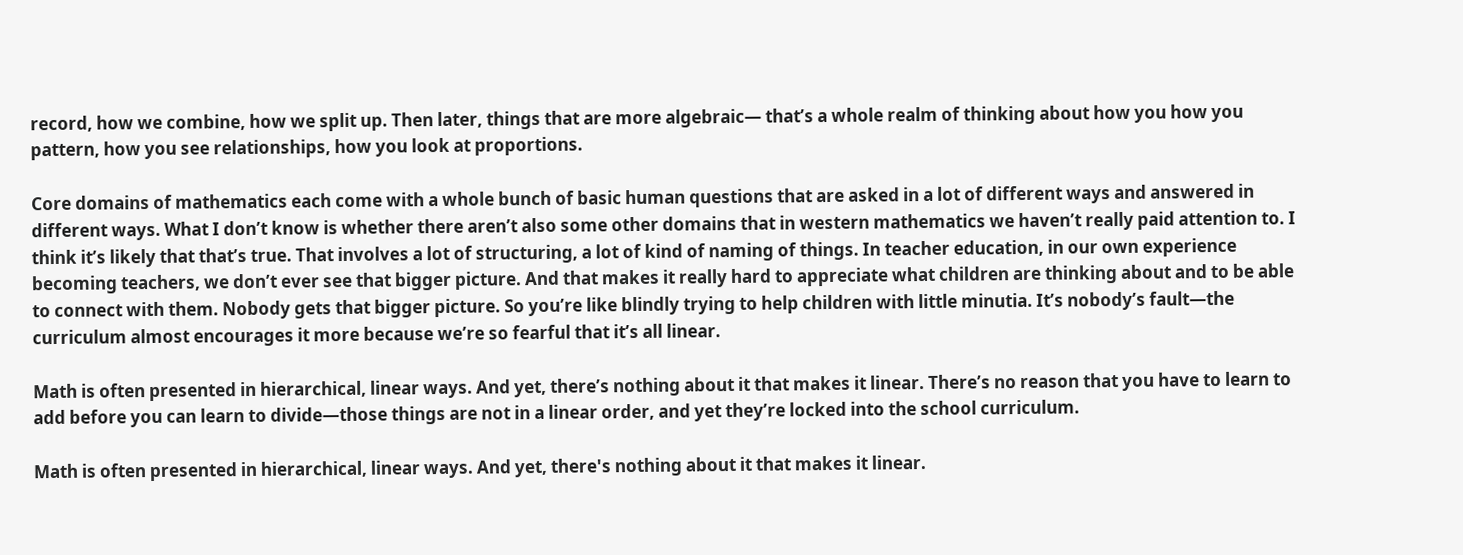record, how we combine, how we split up. Then later, things that are more algebraic— that’s a whole realm of thinking about how you how you pattern, how you see relationships, how you look at proportions.

Core domains of mathematics each come with a whole bunch of basic human questions that are asked in a lot of different ways and answered in different ways. What I don’t know is whether there aren’t also some other domains that in western mathematics we haven’t really paid attention to. I think it’s likely that that’s true. That involves a lot of structuring, a lot of kind of naming of things. In teacher education, in our own experience becoming teachers, we don’t ever see that bigger picture. And that makes it really hard to appreciate what children are thinking about and to be able to connect with them. Nobody gets that bigger picture. So you’re like blindly trying to help children with little minutia. It’s nobody’s fault—the curriculum almost encourages it more because we’re so fearful that it’s all linear.

Math is often presented in hierarchical, linear ways. And yet, there’s nothing about it that makes it linear. There’s no reason that you have to learn to add before you can learn to divide—those things are not in a linear order, and yet they’re locked into the school curriculum.

Math is often presented in hierarchical, linear ways. And yet, there's nothing about it that makes it linear.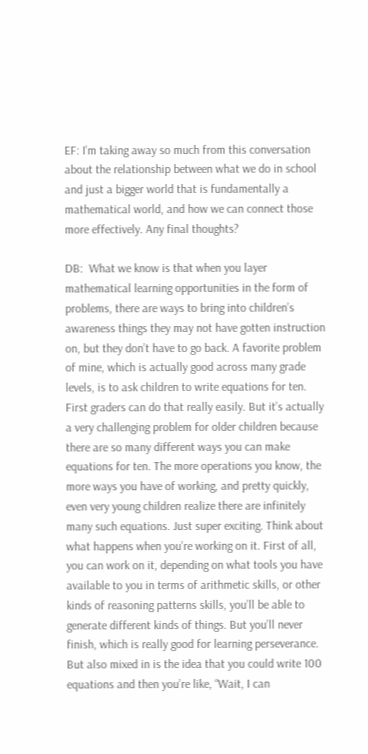EF: I’m taking away so much from this conversation about the relationship between what we do in school and just a bigger world that is fundamentally a mathematical world, and how we can connect those more effectively. Any final thoughts?

DB:  What we know is that when you layer mathematical learning opportunities in the form of problems, there are ways to bring into children’s awareness things they may not have gotten instruction on, but they don’t have to go back. A favorite problem of mine, which is actually good across many grade levels, is to ask children to write equations for ten. First graders can do that really easily. But it’s actually a very challenging problem for older children because there are so many different ways you can make equations for ten. The more operations you know, the more ways you have of working, and pretty quickly, even very young children realize there are infinitely many such equations. Just super exciting. Think about what happens when you’re working on it. First of all, you can work on it, depending on what tools you have available to you in terms of arithmetic skills, or other kinds of reasoning patterns skills, you’ll be able to generate different kinds of things. But you’ll never finish, which is really good for learning perseverance. But also mixed in is the idea that you could write 100 equations and then you’re like, “Wait, I can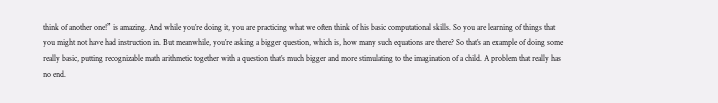think of another one!” is amazing. And while you’re doing it, you are practicing what we often think of his basic computational skills. So you are learning of things that you might not have had instruction in. But meanwhile, you’re asking a bigger question, which is, how many such equations are there? So that’s an example of doing some really basic, putting recognizable math arithmetic together with a question that’s much bigger and more stimulating to the imagination of a child. A problem that really has no end.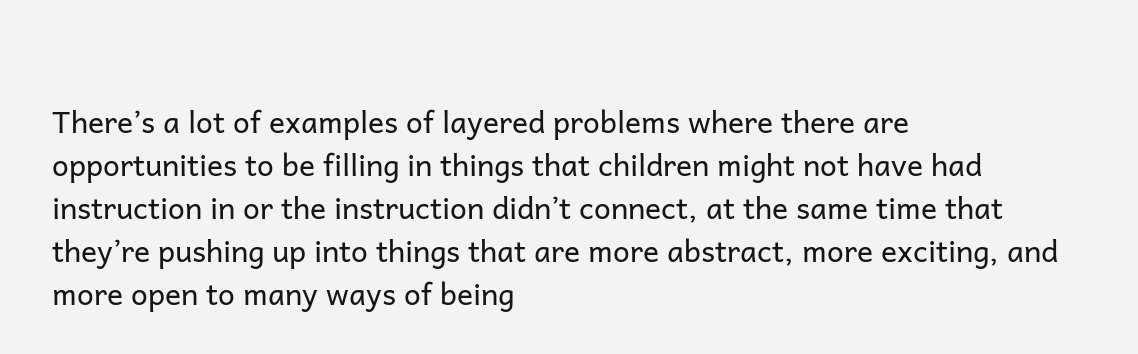There’s a lot of examples of layered problems where there are opportunities to be filling in things that children might not have had instruction in or the instruction didn’t connect, at the same time that they’re pushing up into things that are more abstract, more exciting, and more open to many ways of being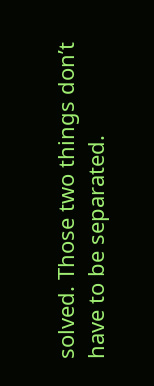solved. Those two things don’t have to be separated.